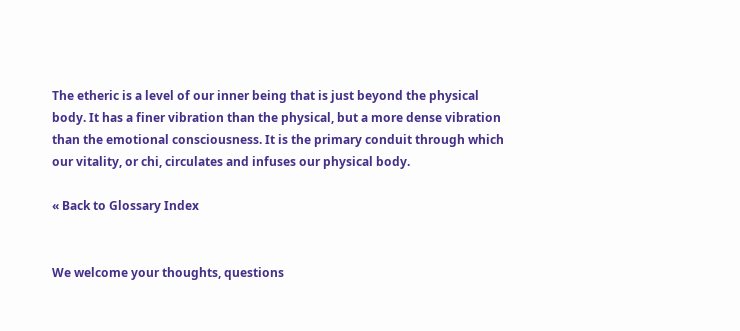The etheric is a level of our inner being that is just beyond the physical body. It has a finer vibration than the physical, but a more dense vibration than the emotional consciousness. It is the primary conduit through which our vitality, or chi, circulates and infuses our physical body.

« Back to Glossary Index


We welcome your thoughts, questions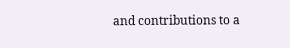and contributions to a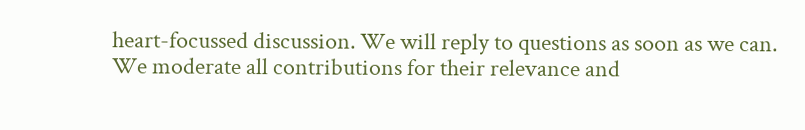heart-focussed discussion. We will reply to questions as soon as we can. We moderate all contributions for their relevance and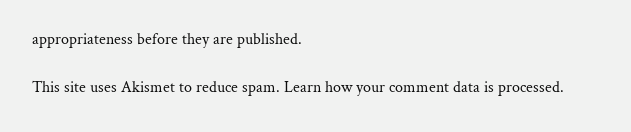appropriateness before they are published.

This site uses Akismet to reduce spam. Learn how your comment data is processed.